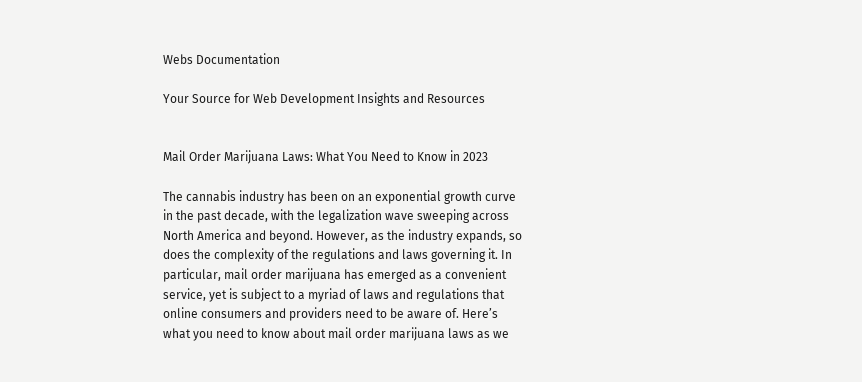Webs Documentation

Your Source for Web Development Insights and Resources


Mail Order Marijuana Laws: What You Need to Know in 2023

The cannabis industry has been on an exponential growth curve in the past decade, with the legalization wave sweeping across North America and beyond. However, as the industry expands, so does the complexity of the regulations and laws governing it. In particular, mail order marijuana has emerged as a convenient service, yet is subject to a myriad of laws and regulations that online consumers and providers need to be aware of. Here’s what you need to know about mail order marijuana laws as we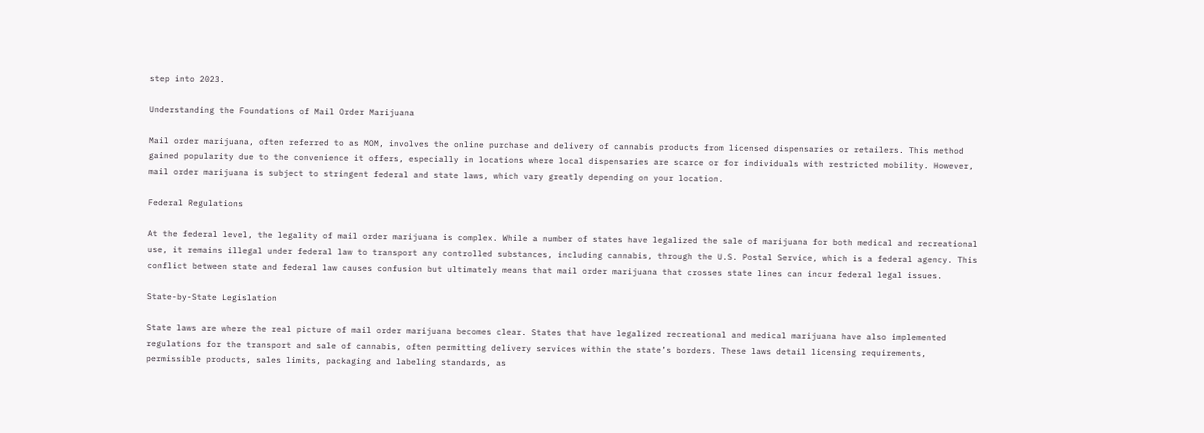step into 2023.

Understanding the Foundations of Mail Order Marijuana

Mail order marijuana, often referred to as MOM, involves the online purchase and delivery of cannabis products from licensed dispensaries or retailers. This method gained popularity due to the convenience it offers, especially in locations where local dispensaries are scarce or for individuals with restricted mobility. However, mail order marijuana is subject to stringent federal and state laws, which vary greatly depending on your location.

Federal Regulations

At the federal level, the legality of mail order marijuana is complex. While a number of states have legalized the sale of marijuana for both medical and recreational use, it remains illegal under federal law to transport any controlled substances, including cannabis, through the U.S. Postal Service, which is a federal agency. This conflict between state and federal law causes confusion but ultimately means that mail order marijuana that crosses state lines can incur federal legal issues.

State-by-State Legislation

State laws are where the real picture of mail order marijuana becomes clear. States that have legalized recreational and medical marijuana have also implemented regulations for the transport and sale of cannabis, often permitting delivery services within the state’s borders. These laws detail licensing requirements, permissible products, sales limits, packaging and labeling standards, as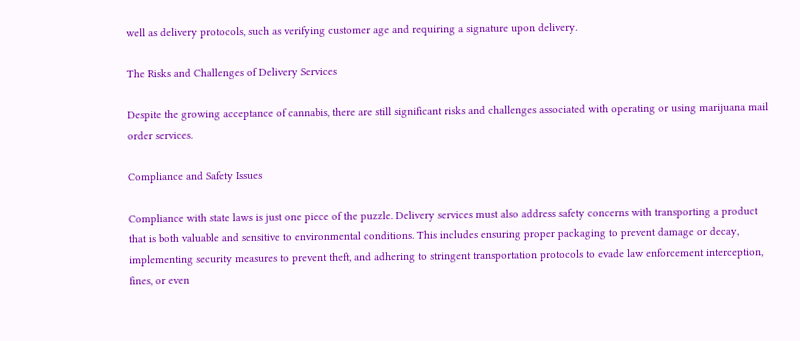well as delivery protocols, such as verifying customer age and requiring a signature upon delivery.

The Risks and Challenges of Delivery Services

Despite the growing acceptance of cannabis, there are still significant risks and challenges associated with operating or using marijuana mail order services.

Compliance and Safety Issues

Compliance with state laws is just one piece of the puzzle. Delivery services must also address safety concerns with transporting a product that is both valuable and sensitive to environmental conditions. This includes ensuring proper packaging to prevent damage or decay, implementing security measures to prevent theft, and adhering to stringent transportation protocols to evade law enforcement interception, fines, or even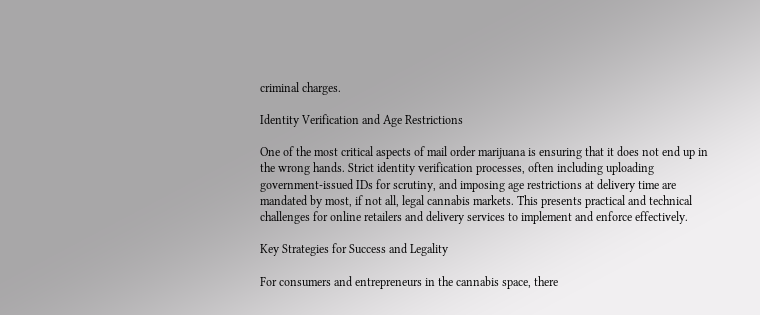criminal charges.

Identity Verification and Age Restrictions

One of the most critical aspects of mail order marijuana is ensuring that it does not end up in the wrong hands. Strict identity verification processes, often including uploading government-issued IDs for scrutiny, and imposing age restrictions at delivery time are mandated by most, if not all, legal cannabis markets. This presents practical and technical challenges for online retailers and delivery services to implement and enforce effectively.

Key Strategies for Success and Legality

For consumers and entrepreneurs in the cannabis space, there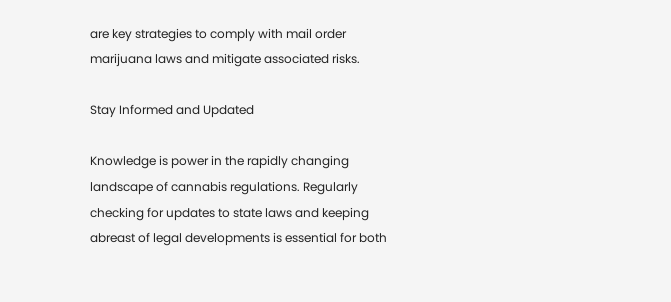are key strategies to comply with mail order marijuana laws and mitigate associated risks.

Stay Informed and Updated

Knowledge is power in the rapidly changing landscape of cannabis regulations. Regularly checking for updates to state laws and keeping abreast of legal developments is essential for both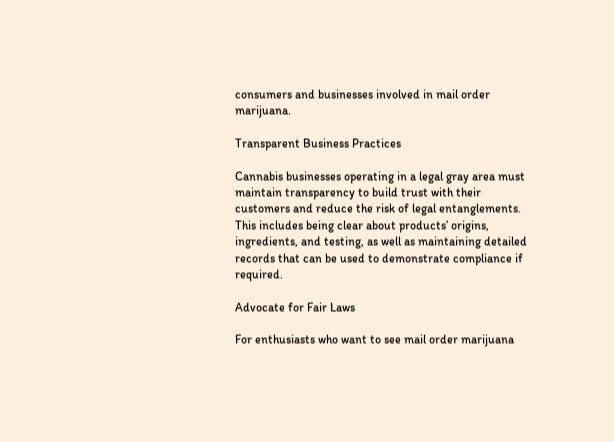consumers and businesses involved in mail order marijuana.

Transparent Business Practices

Cannabis businesses operating in a legal gray area must maintain transparency to build trust with their customers and reduce the risk of legal entanglements. This includes being clear about products’ origins, ingredients, and testing, as well as maintaining detailed records that can be used to demonstrate compliance if required.

Advocate for Fair Laws

For enthusiasts who want to see mail order marijuana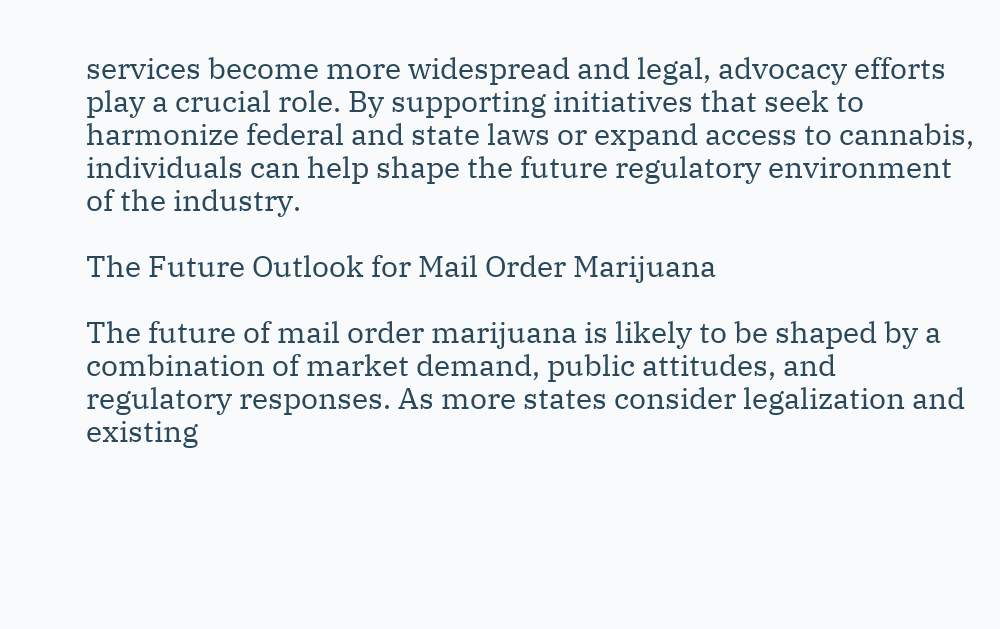services become more widespread and legal, advocacy efforts play a crucial role. By supporting initiatives that seek to harmonize federal and state laws or expand access to cannabis, individuals can help shape the future regulatory environment of the industry.

The Future Outlook for Mail Order Marijuana

The future of mail order marijuana is likely to be shaped by a combination of market demand, public attitudes, and regulatory responses. As more states consider legalization and existing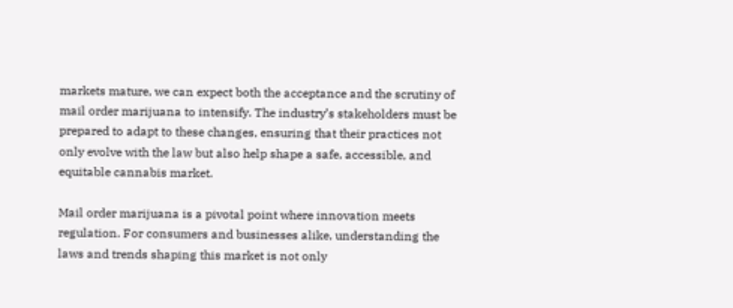markets mature, we can expect both the acceptance and the scrutiny of mail order marijuana to intensify. The industry’s stakeholders must be prepared to adapt to these changes, ensuring that their practices not only evolve with the law but also help shape a safe, accessible, and equitable cannabis market.

Mail order marijuana is a pivotal point where innovation meets regulation. For consumers and businesses alike, understanding the laws and trends shaping this market is not only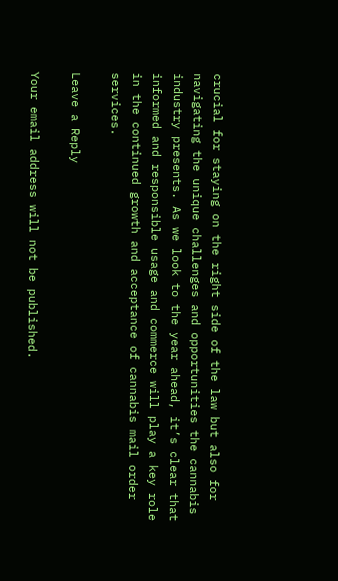crucial for staying on the right side of the law but also for navigating the unique challenges and opportunities the cannabis industry presents. As we look to the year ahead, it’s clear that informed and responsible usage and commerce will play a key role in the continued growth and acceptance of cannabis mail order services.

Leave a Reply

Your email address will not be published.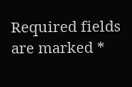Required fields are marked *